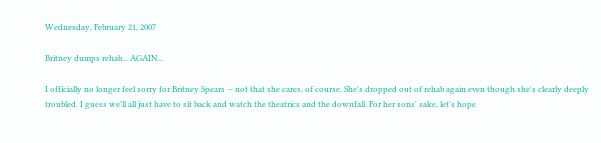Wednesday, February 21, 2007

Britney dumps rehab... AGAIN...

I officially no longer feel sorry for Britney Spears -- not that she cares, of course. She's dropped out of rehab again even though she's clearly deeply troubled. I guess we'll all just have to sit back and watch the theatrics and the downfall. For her sons' sake, let's hope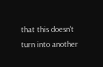that this doesn't turn into another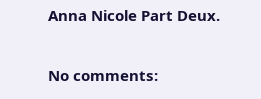Anna Nicole Part Deux.

No comments: